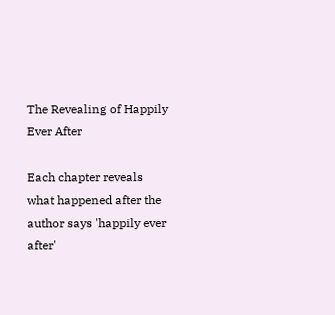The Revealing of Happily Ever After

Each chapter reveals what happened after the author says 'happily ever after'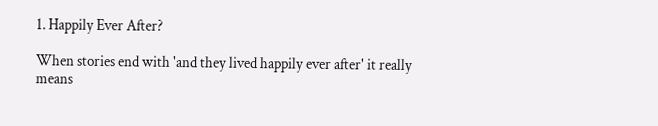1. Happily Ever After?

When stories end with 'and they lived happily ever after' it really means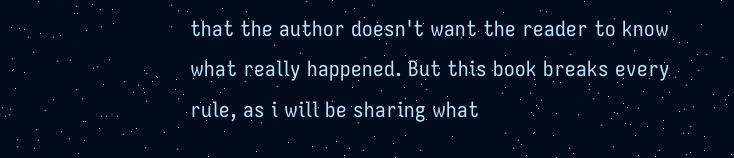that the author doesn't want the reader to know what really happened. But this book breaks every rule, as i will be sharing what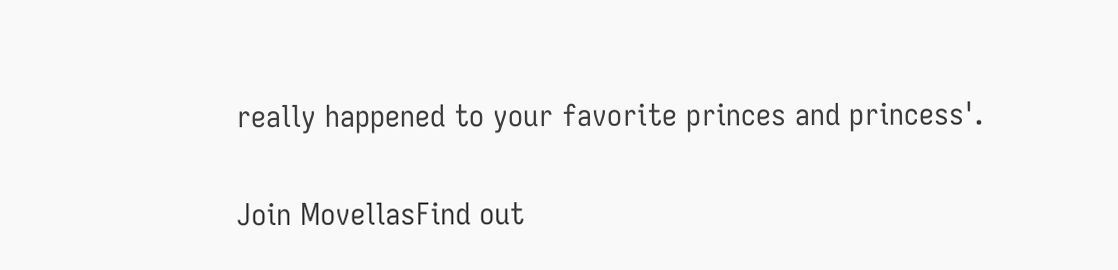really happened to your favorite princes and princess'.

Join MovellasFind out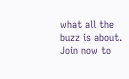what all the buzz is about. Join now to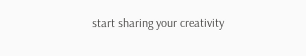start sharing your creativity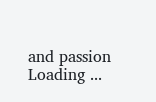and passion
Loading ...